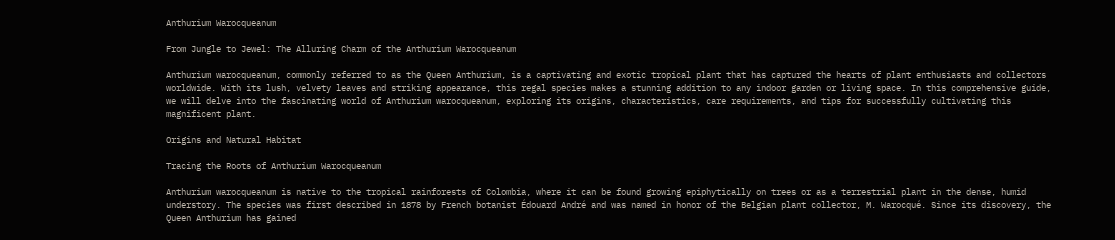Anthurium Warocqueanum

From Jungle to Jewel: The Alluring Charm of the Anthurium Warocqueanum

Anthurium warocqueanum, commonly referred to as the Queen Anthurium, is a captivating and exotic tropical plant that has captured the hearts of plant enthusiasts and collectors worldwide. With its lush, velvety leaves and striking appearance, this regal species makes a stunning addition to any indoor garden or living space. In this comprehensive guide, we will delve into the fascinating world of Anthurium warocqueanum, exploring its origins, characteristics, care requirements, and tips for successfully cultivating this magnificent plant.

Origins and Natural Habitat

Tracing the Roots of Anthurium Warocqueanum

Anthurium warocqueanum is native to the tropical rainforests of Colombia, where it can be found growing epiphytically on trees or as a terrestrial plant in the dense, humid understory. The species was first described in 1878 by French botanist Édouard André and was named in honor of the Belgian plant collector, M. Warocqué. Since its discovery, the Queen Anthurium has gained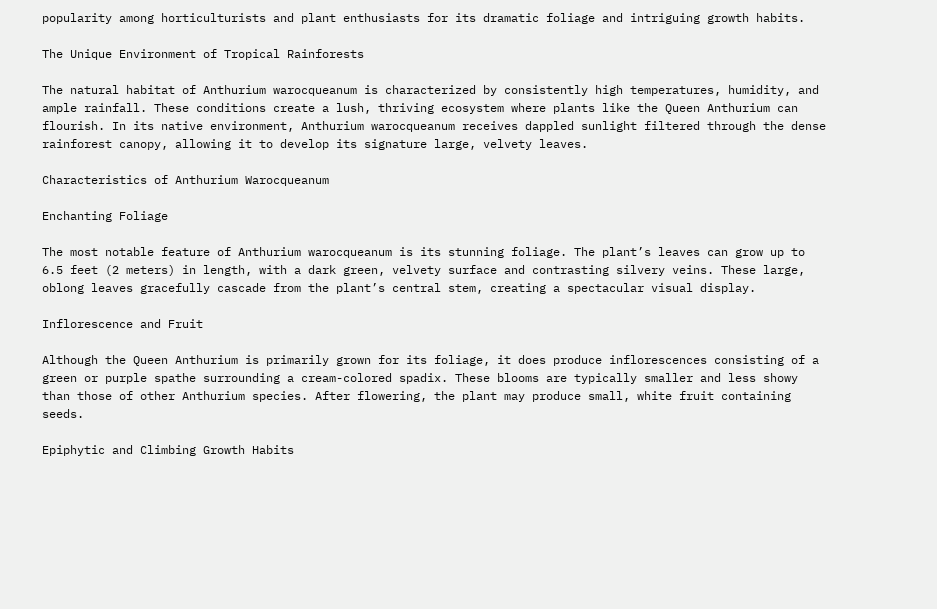popularity among horticulturists and plant enthusiasts for its dramatic foliage and intriguing growth habits.

The Unique Environment of Tropical Rainforests

The natural habitat of Anthurium warocqueanum is characterized by consistently high temperatures, humidity, and ample rainfall. These conditions create a lush, thriving ecosystem where plants like the Queen Anthurium can flourish. In its native environment, Anthurium warocqueanum receives dappled sunlight filtered through the dense rainforest canopy, allowing it to develop its signature large, velvety leaves.

Characteristics of Anthurium Warocqueanum

Enchanting Foliage

The most notable feature of Anthurium warocqueanum is its stunning foliage. The plant’s leaves can grow up to 6.5 feet (2 meters) in length, with a dark green, velvety surface and contrasting silvery veins. These large, oblong leaves gracefully cascade from the plant’s central stem, creating a spectacular visual display.

Inflorescence and Fruit

Although the Queen Anthurium is primarily grown for its foliage, it does produce inflorescences consisting of a green or purple spathe surrounding a cream-colored spadix. These blooms are typically smaller and less showy than those of other Anthurium species. After flowering, the plant may produce small, white fruit containing seeds.

Epiphytic and Climbing Growth Habits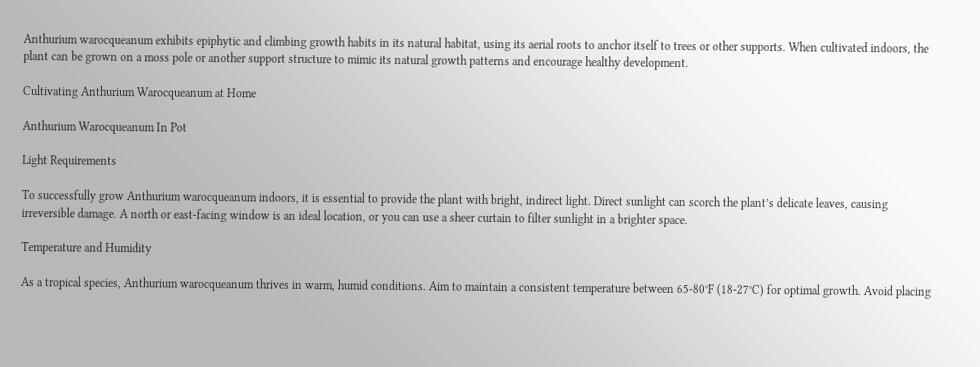Anthurium warocqueanum exhibits epiphytic and climbing growth habits in its natural habitat, using its aerial roots to anchor itself to trees or other supports. When cultivated indoors, the plant can be grown on a moss pole or another support structure to mimic its natural growth patterns and encourage healthy development.

Cultivating Anthurium Warocqueanum at Home

Anthurium Warocqueanum In Pot

Light Requirements

To successfully grow Anthurium warocqueanum indoors, it is essential to provide the plant with bright, indirect light. Direct sunlight can scorch the plant’s delicate leaves, causing irreversible damage. A north or east-facing window is an ideal location, or you can use a sheer curtain to filter sunlight in a brighter space.

Temperature and Humidity

As a tropical species, Anthurium warocqueanum thrives in warm, humid conditions. Aim to maintain a consistent temperature between 65-80°F (18-27°C) for optimal growth. Avoid placing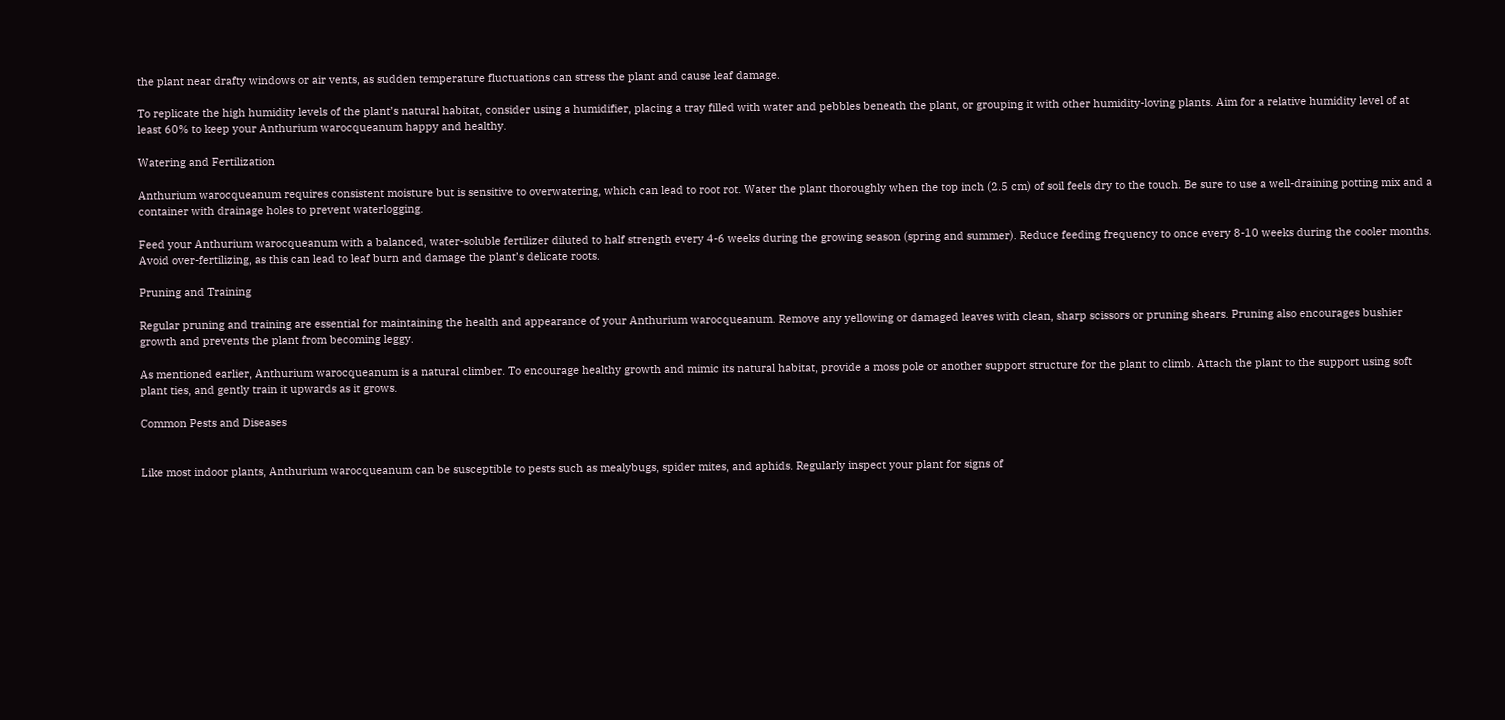the plant near drafty windows or air vents, as sudden temperature fluctuations can stress the plant and cause leaf damage.

To replicate the high humidity levels of the plant’s natural habitat, consider using a humidifier, placing a tray filled with water and pebbles beneath the plant, or grouping it with other humidity-loving plants. Aim for a relative humidity level of at least 60% to keep your Anthurium warocqueanum happy and healthy.

Watering and Fertilization

Anthurium warocqueanum requires consistent moisture but is sensitive to overwatering, which can lead to root rot. Water the plant thoroughly when the top inch (2.5 cm) of soil feels dry to the touch. Be sure to use a well-draining potting mix and a container with drainage holes to prevent waterlogging.

Feed your Anthurium warocqueanum with a balanced, water-soluble fertilizer diluted to half strength every 4-6 weeks during the growing season (spring and summer). Reduce feeding frequency to once every 8-10 weeks during the cooler months. Avoid over-fertilizing, as this can lead to leaf burn and damage the plant’s delicate roots.

Pruning and Training

Regular pruning and training are essential for maintaining the health and appearance of your Anthurium warocqueanum. Remove any yellowing or damaged leaves with clean, sharp scissors or pruning shears. Pruning also encourages bushier growth and prevents the plant from becoming leggy.

As mentioned earlier, Anthurium warocqueanum is a natural climber. To encourage healthy growth and mimic its natural habitat, provide a moss pole or another support structure for the plant to climb. Attach the plant to the support using soft plant ties, and gently train it upwards as it grows.

Common Pests and Diseases


Like most indoor plants, Anthurium warocqueanum can be susceptible to pests such as mealybugs, spider mites, and aphids. Regularly inspect your plant for signs of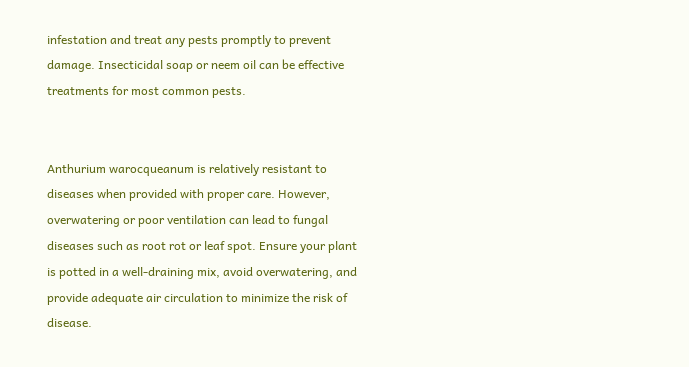infestation and treat any pests promptly to prevent damage. Insecticidal soap or neem oil can be effective treatments for most common pests.


Anthurium warocqueanum is relatively resistant to diseases when provided with proper care. However, overwatering or poor ventilation can lead to fungal diseases such as root rot or leaf spot. Ensure your plant is potted in a well-draining mix, avoid overwatering, and provide adequate air circulation to minimize the risk of disease.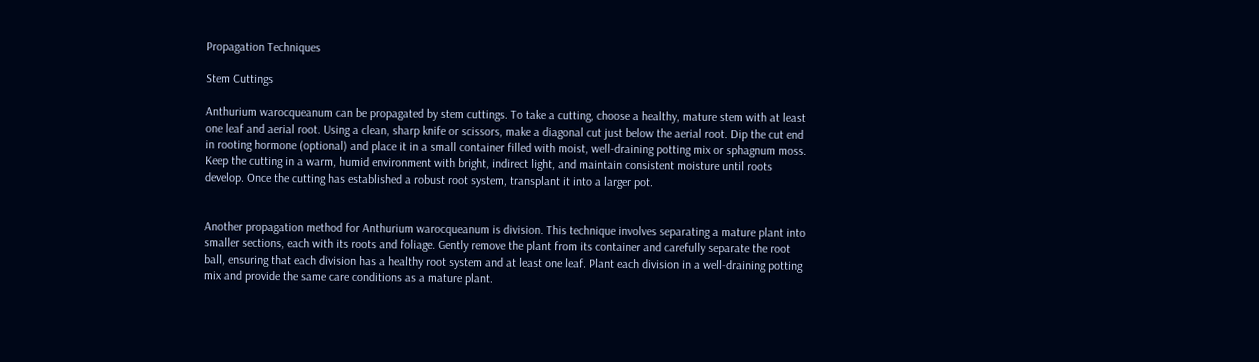Propagation Techniques

Stem Cuttings

Anthurium warocqueanum can be propagated by stem cuttings. To take a cutting, choose a healthy, mature stem with at least one leaf and aerial root. Using a clean, sharp knife or scissors, make a diagonal cut just below the aerial root. Dip the cut end in rooting hormone (optional) and place it in a small container filled with moist, well-draining potting mix or sphagnum moss. Keep the cutting in a warm, humid environment with bright, indirect light, and maintain consistent moisture until roots develop. Once the cutting has established a robust root system, transplant it into a larger pot.


Another propagation method for Anthurium warocqueanum is division. This technique involves separating a mature plant into smaller sections, each with its roots and foliage. Gently remove the plant from its container and carefully separate the root ball, ensuring that each division has a healthy root system and at least one leaf. Plant each division in a well-draining potting mix and provide the same care conditions as a mature plant.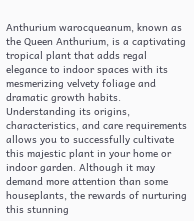Anthurium warocqueanum, known as the Queen Anthurium, is a captivating tropical plant that adds regal elegance to indoor spaces with its mesmerizing velvety foliage and dramatic growth habits. Understanding its origins, characteristics, and care requirements allows you to successfully cultivate this majestic plant in your home or indoor garden. Although it may demand more attention than some houseplants, the rewards of nurturing this stunning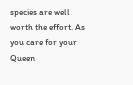species are well worth the effort. As you care for your Queen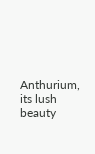Anthurium, its lush beauty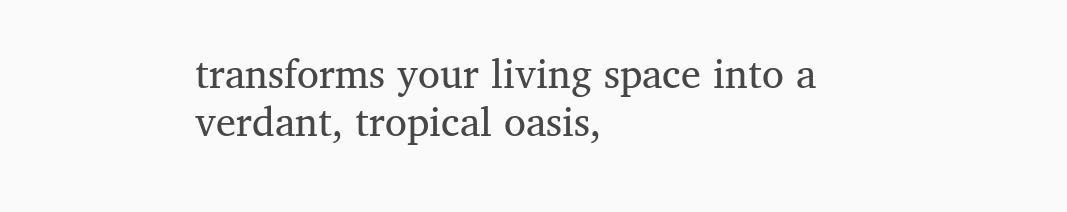transforms your living space into a verdant, tropical oasis,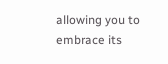allowing you to embrace its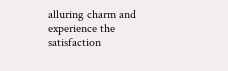alluring charm and experience the satisfaction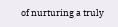of nurturing a truly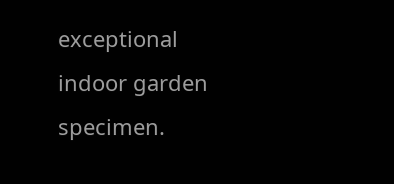exceptional indoor garden specimen.